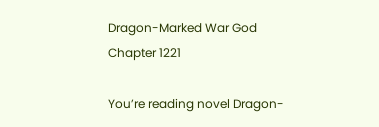Dragon-Marked War God Chapter 1221

You’re reading novel Dragon-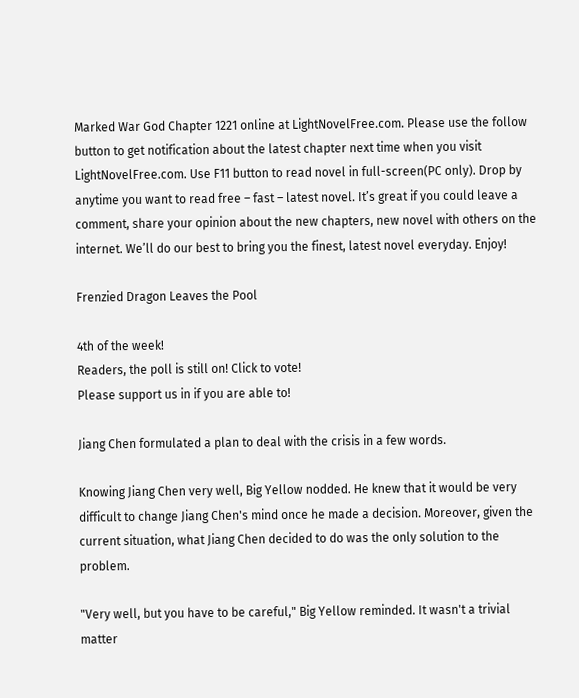Marked War God Chapter 1221 online at LightNovelFree.com. Please use the follow button to get notification about the latest chapter next time when you visit LightNovelFree.com. Use F11 button to read novel in full-screen(PC only). Drop by anytime you want to read free – fast – latest novel. It’s great if you could leave a comment, share your opinion about the new chapters, new novel with others on the internet. We’ll do our best to bring you the finest, latest novel everyday. Enjoy!

Frenzied Dragon Leaves the Pool

4th of the week!
Readers, the poll is still on! Click to vote!
Please support us in if you are able to!

Jiang Chen formulated a plan to deal with the crisis in a few words.

Knowing Jiang Chen very well, Big Yellow nodded. He knew that it would be very difficult to change Jiang Chen's mind once he made a decision. Moreover, given the current situation, what Jiang Chen decided to do was the only solution to the problem.

"Very well, but you have to be careful," Big Yellow reminded. It wasn't a trivial matter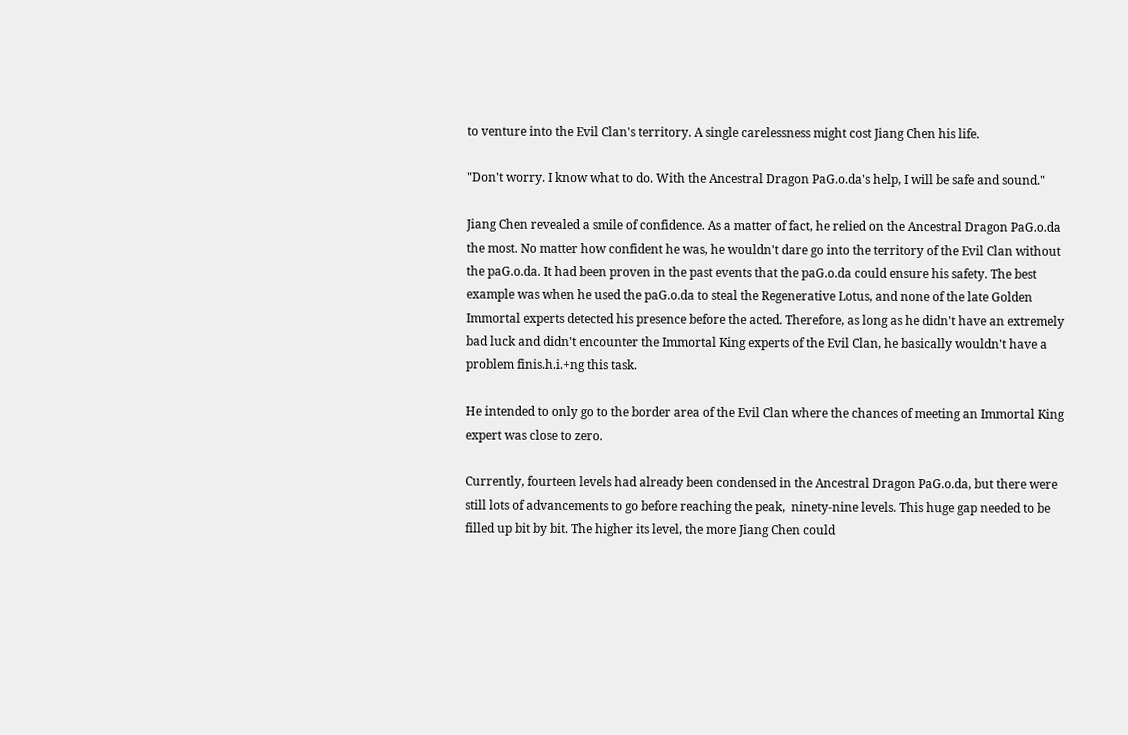to venture into the Evil Clan's territory. A single carelessness might cost Jiang Chen his life.

"Don't worry. I know what to do. With the Ancestral Dragon PaG.o.da's help, I will be safe and sound."

Jiang Chen revealed a smile of confidence. As a matter of fact, he relied on the Ancestral Dragon PaG.o.da the most. No matter how confident he was, he wouldn't dare go into the territory of the Evil Clan without the paG.o.da. It had been proven in the past events that the paG.o.da could ensure his safety. The best example was when he used the paG.o.da to steal the Regenerative Lotus, and none of the late Golden Immortal experts detected his presence before the acted. Therefore, as long as he didn't have an extremely bad luck and didn't encounter the Immortal King experts of the Evil Clan, he basically wouldn't have a problem finis.h.i.+ng this task.

He intended to only go to the border area of the Evil Clan where the chances of meeting an Immortal King expert was close to zero.

Currently, fourteen levels had already been condensed in the Ancestral Dragon PaG.o.da, but there were still lots of advancements to go before reaching the peak,  ninety-nine levels. This huge gap needed to be filled up bit by bit. The higher its level, the more Jiang Chen could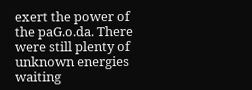exert the power of the paG.o.da. There were still plenty of unknown energies waiting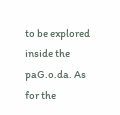to be explored inside the paG.o.da. As for the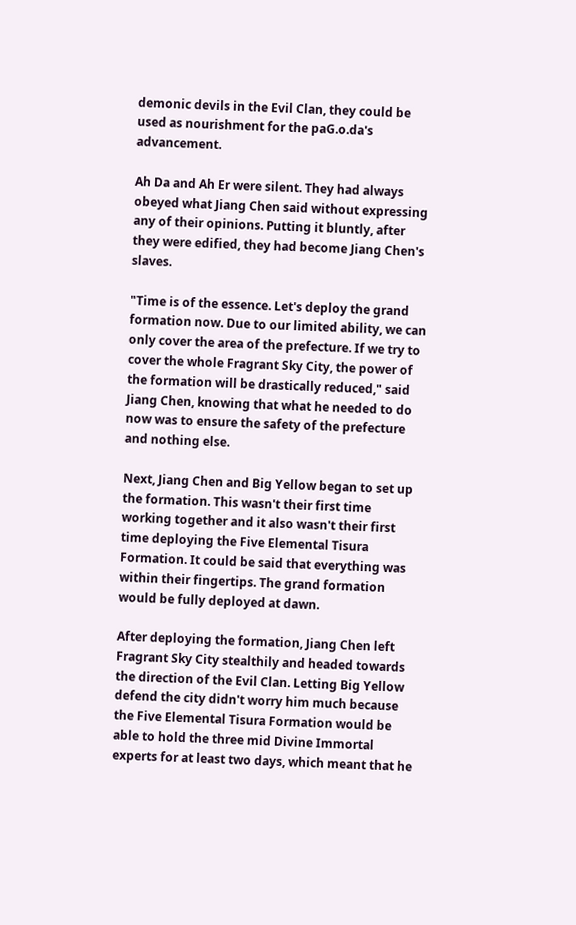demonic devils in the Evil Clan, they could be used as nourishment for the paG.o.da's advancement.

Ah Da and Ah Er were silent. They had always obeyed what Jiang Chen said without expressing any of their opinions. Putting it bluntly, after they were edified, they had become Jiang Chen's slaves.

"Time is of the essence. Let's deploy the grand formation now. Due to our limited ability, we can only cover the area of the prefecture. If we try to cover the whole Fragrant Sky City, the power of the formation will be drastically reduced," said Jiang Chen, knowing that what he needed to do now was to ensure the safety of the prefecture and nothing else.

Next, Jiang Chen and Big Yellow began to set up the formation. This wasn't their first time working together and it also wasn't their first time deploying the Five Elemental Tisura Formation. It could be said that everything was within their fingertips. The grand formation would be fully deployed at dawn.

After deploying the formation, Jiang Chen left Fragrant Sky City stealthily and headed towards the direction of the Evil Clan. Letting Big Yellow defend the city didn't worry him much because the Five Elemental Tisura Formation would be able to hold the three mid Divine Immortal experts for at least two days, which meant that he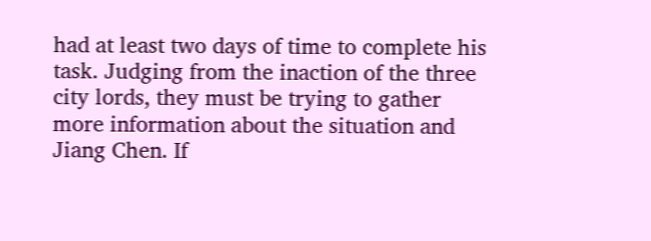had at least two days of time to complete his task. Judging from the inaction of the three city lords, they must be trying to gather more information about the situation and Jiang Chen. If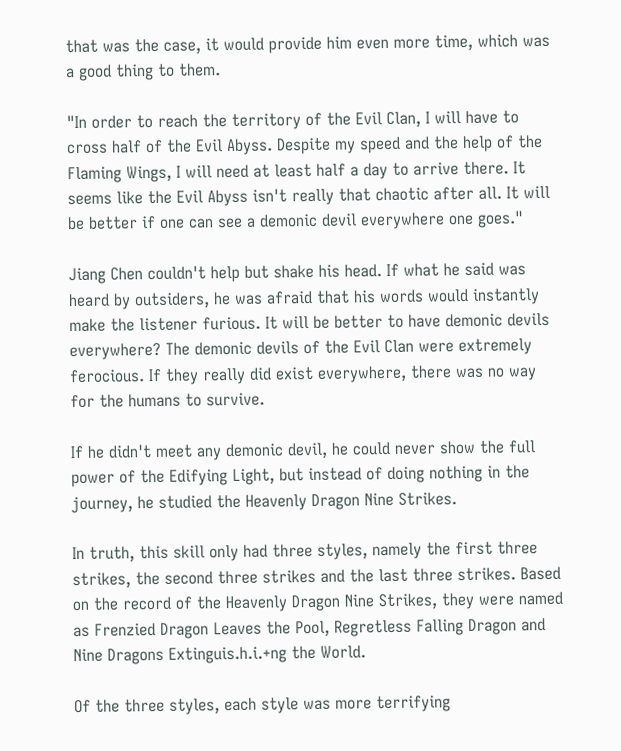that was the case, it would provide him even more time, which was a good thing to them.

"In order to reach the territory of the Evil Clan, I will have to cross half of the Evil Abyss. Despite my speed and the help of the Flaming Wings, I will need at least half a day to arrive there. It seems like the Evil Abyss isn't really that chaotic after all. It will be better if one can see a demonic devil everywhere one goes."

Jiang Chen couldn't help but shake his head. If what he said was heard by outsiders, he was afraid that his words would instantly make the listener furious. It will be better to have demonic devils everywhere? The demonic devils of the Evil Clan were extremely ferocious. If they really did exist everywhere, there was no way for the humans to survive.

If he didn't meet any demonic devil, he could never show the full power of the Edifying Light, but instead of doing nothing in the journey, he studied the Heavenly Dragon Nine Strikes.

In truth, this skill only had three styles, namely the first three strikes, the second three strikes and the last three strikes. Based on the record of the Heavenly Dragon Nine Strikes, they were named as Frenzied Dragon Leaves the Pool, Regretless Falling Dragon and Nine Dragons Extinguis.h.i.+ng the World.

Of the three styles, each style was more terrifying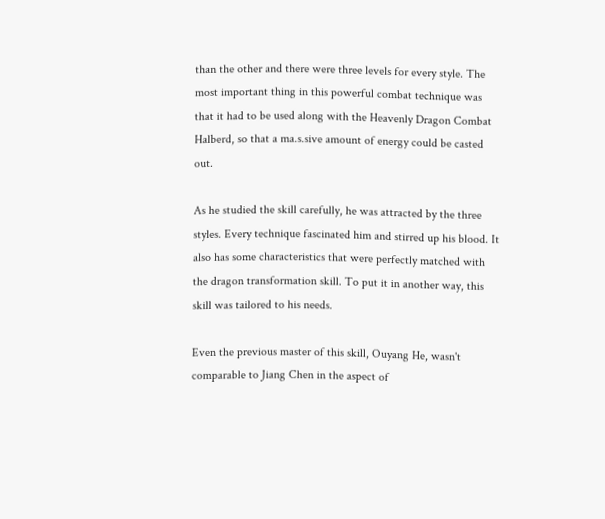than the other and there were three levels for every style. The most important thing in this powerful combat technique was that it had to be used along with the Heavenly Dragon Combat Halberd, so that a ma.s.sive amount of energy could be casted out.

As he studied the skill carefully, he was attracted by the three styles. Every technique fascinated him and stirred up his blood. It also has some characteristics that were perfectly matched with the dragon transformation skill. To put it in another way, this skill was tailored to his needs.

Even the previous master of this skill, Ouyang He, wasn't comparable to Jiang Chen in the aspect of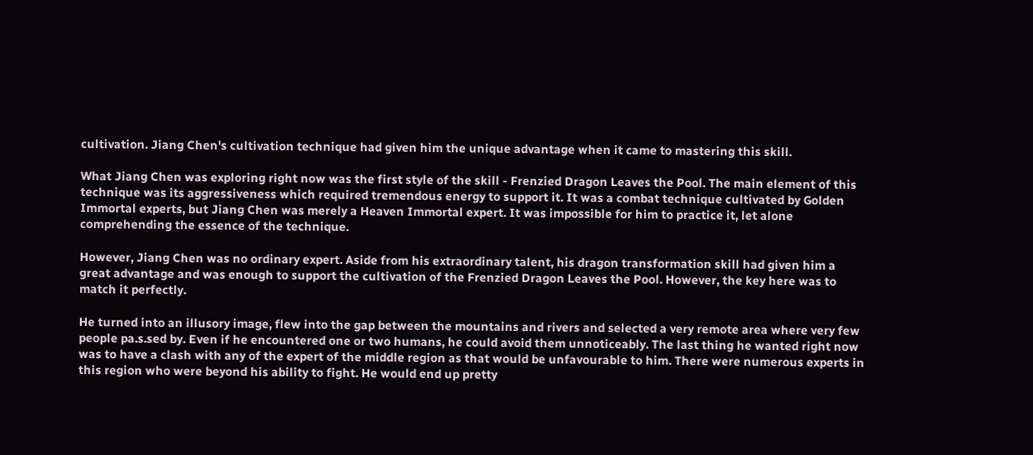cultivation. Jiang Chen's cultivation technique had given him the unique advantage when it came to mastering this skill.

What Jiang Chen was exploring right now was the first style of the skill - Frenzied Dragon Leaves the Pool. The main element of this technique was its aggressiveness which required tremendous energy to support it. It was a combat technique cultivated by Golden Immortal experts, but Jiang Chen was merely a Heaven Immortal expert. It was impossible for him to practice it, let alone comprehending the essence of the technique.

However, Jiang Chen was no ordinary expert. Aside from his extraordinary talent, his dragon transformation skill had given him a great advantage and was enough to support the cultivation of the Frenzied Dragon Leaves the Pool. However, the key here was to match it perfectly.

He turned into an illusory image, flew into the gap between the mountains and rivers and selected a very remote area where very few people pa.s.sed by. Even if he encountered one or two humans, he could avoid them unnoticeably. The last thing he wanted right now was to have a clash with any of the expert of the middle region as that would be unfavourable to him. There were numerous experts in this region who were beyond his ability to fight. He would end up pretty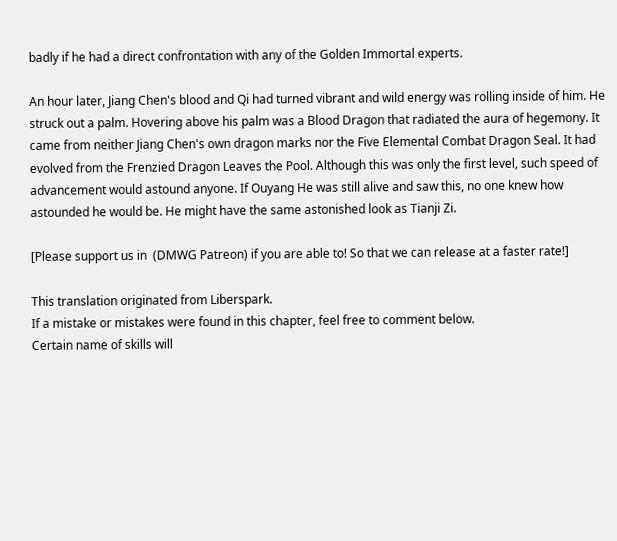badly if he had a direct confrontation with any of the Golden Immortal experts.

An hour later, Jiang Chen's blood and Qi had turned vibrant and wild energy was rolling inside of him. He struck out a palm. Hovering above his palm was a Blood Dragon that radiated the aura of hegemony. It came from neither Jiang Chen's own dragon marks nor the Five Elemental Combat Dragon Seal. It had evolved from the Frenzied Dragon Leaves the Pool. Although this was only the first level, such speed of advancement would astound anyone. If Ouyang He was still alive and saw this, no one knew how astounded he would be. He might have the same astonished look as Tianji Zi.

[Please support us in  (DMWG Patreon) if you are able to! So that we can release at a faster rate!]

This translation originated from Liberspark.
If a mistake or mistakes were found in this chapter, feel free to comment below.
Certain name of skills will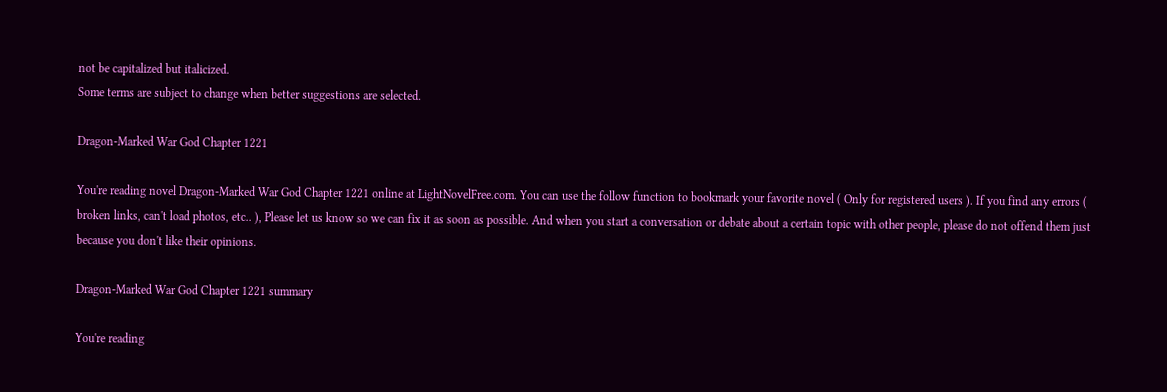not be capitalized but italicized.
Some terms are subject to change when better suggestions are selected.

Dragon-Marked War God Chapter 1221

You're reading novel Dragon-Marked War God Chapter 1221 online at LightNovelFree.com. You can use the follow function to bookmark your favorite novel ( Only for registered users ). If you find any errors ( broken links, can't load photos, etc.. ), Please let us know so we can fix it as soon as possible. And when you start a conversation or debate about a certain topic with other people, please do not offend them just because you don't like their opinions.

Dragon-Marked War God Chapter 1221 summary

You're reading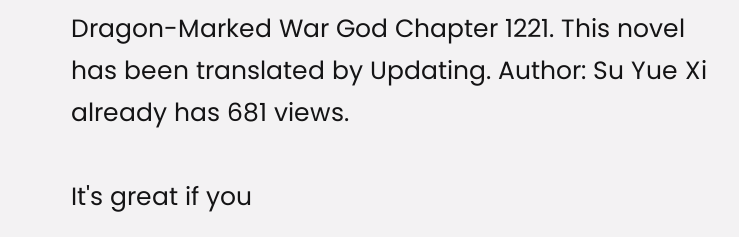Dragon-Marked War God Chapter 1221. This novel has been translated by Updating. Author: Su Yue Xi already has 681 views.

It's great if you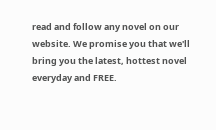read and follow any novel on our website. We promise you that we'll bring you the latest, hottest novel everyday and FREE.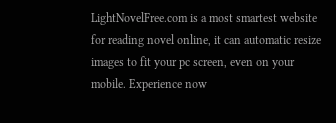LightNovelFree.com is a most smartest website for reading novel online, it can automatic resize images to fit your pc screen, even on your mobile. Experience now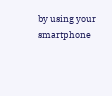by using your smartphone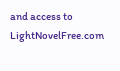and access to LightNovelFree.com